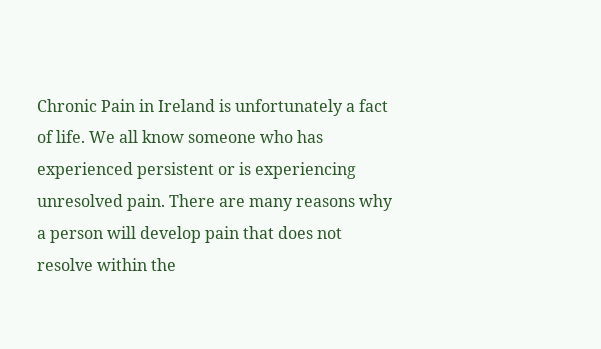Chronic Pain in Ireland is unfortunately a fact of life. We all know someone who has experienced persistent or is experiencing unresolved pain. There are many reasons why a person will develop pain that does not resolve within the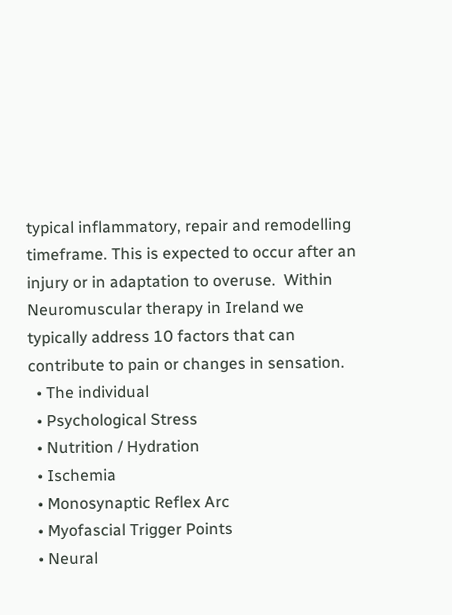typical inflammatory, repair and remodelling timeframe. This is expected to occur after an injury or in adaptation to overuse.  Within Neuromuscular therapy in Ireland we typically address 10 factors that can contribute to pain or changes in sensation.
  • The individual
  • Psychological Stress
  • Nutrition / Hydration
  • Ischemia
  • Monosynaptic Reflex Arc
  • Myofascial Trigger Points
  • Neural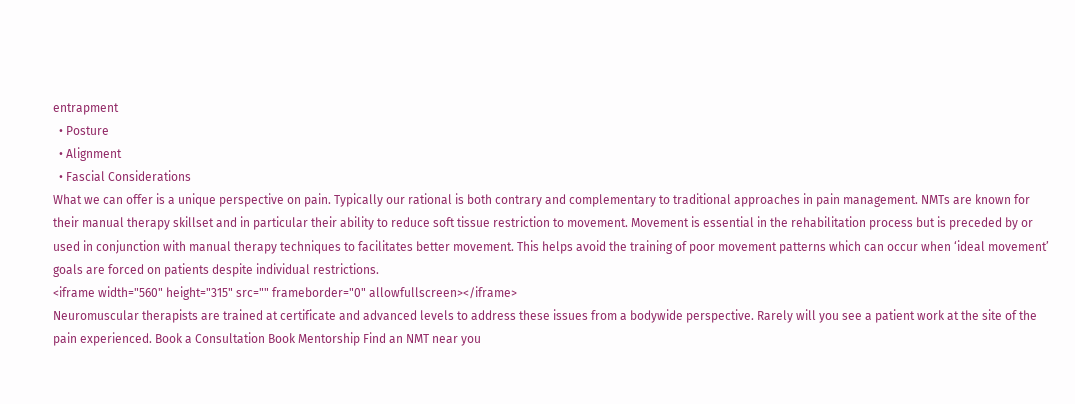entrapment
  • Posture
  • Alignment
  • Fascial Considerations
What we can offer is a unique perspective on pain. Typically our rational is both contrary and complementary to traditional approaches in pain management. NMTs are known for their manual therapy skillset and in particular their ability to reduce soft tissue restriction to movement. Movement is essential in the rehabilitation process but is preceded by or used in conjunction with manual therapy techniques to facilitates better movement. This helps avoid the training of poor movement patterns which can occur when ‘ideal movement’ goals are forced on patients despite individual restrictions.
<iframe width="560" height="315" src="" frameborder="0" allowfullscreen></iframe>
Neuromuscular therapists are trained at certificate and advanced levels to address these issues from a bodywide perspective. Rarely will you see a patient work at the site of the pain experienced. Book a Consultation Book Mentorship Find an NMT near you